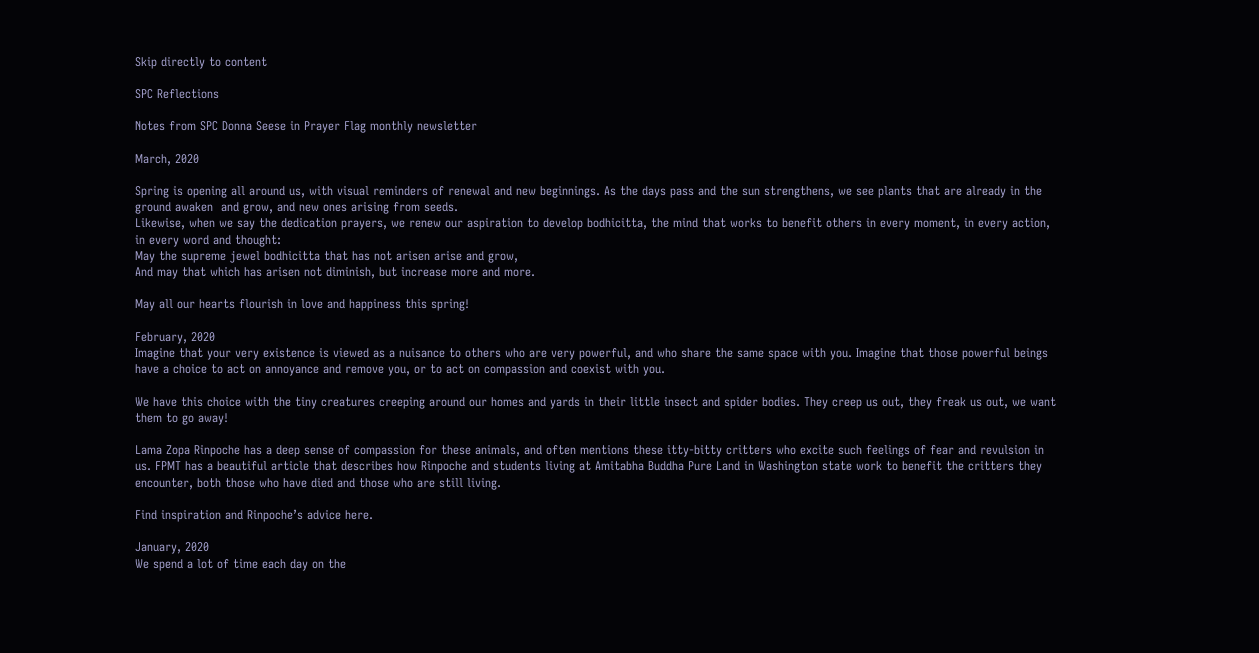Skip directly to content

SPC Reflections

Notes from SPC Donna Seese in Prayer Flag monthly newsletter

March, 2020

Spring is opening all around us, with visual reminders of renewal and new beginnings. As the days pass and the sun strengthens, we see plants that are already in the ground awaken  and grow, and new ones arising from seeds.
Likewise, when we say the dedication prayers, we renew our aspiration to develop bodhicitta, the mind that works to benefit others in every moment, in every action, in every word and thought:
May the supreme jewel bodhicitta that has not arisen arise and grow,
And may that which has arisen not diminish, but increase more and more.

May all our hearts flourish in love and happiness this spring!

February, 2020
Imagine that your very existence is viewed as a nuisance to others who are very powerful, and who share the same space with you. Imagine that those powerful beings have a choice to act on annoyance and remove you, or to act on compassion and coexist with you.

We have this choice with the tiny creatures creeping around our homes and yards in their little insect and spider bodies. They creep us out, they freak us out, we want them to go away!

Lama Zopa Rinpoche has a deep sense of compassion for these animals, and often mentions these itty-bitty critters who excite such feelings of fear and revulsion in us. FPMT has a beautiful article that describes how Rinpoche and students living at Amitabha Buddha Pure Land in Washington state work to benefit the critters they encounter, both those who have died and those who are still living.

Find inspiration and Rinpoche’s advice here.

January, 2020
We spend a lot of time each day on the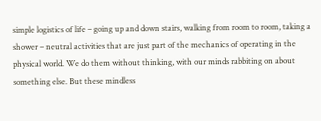simple logistics of life – going up and down stairs, walking from room to room, taking a shower – neutral activities that are just part of the mechanics of operating in the physical world. We do them without thinking, with our minds rabbiting on about something else. But these mindless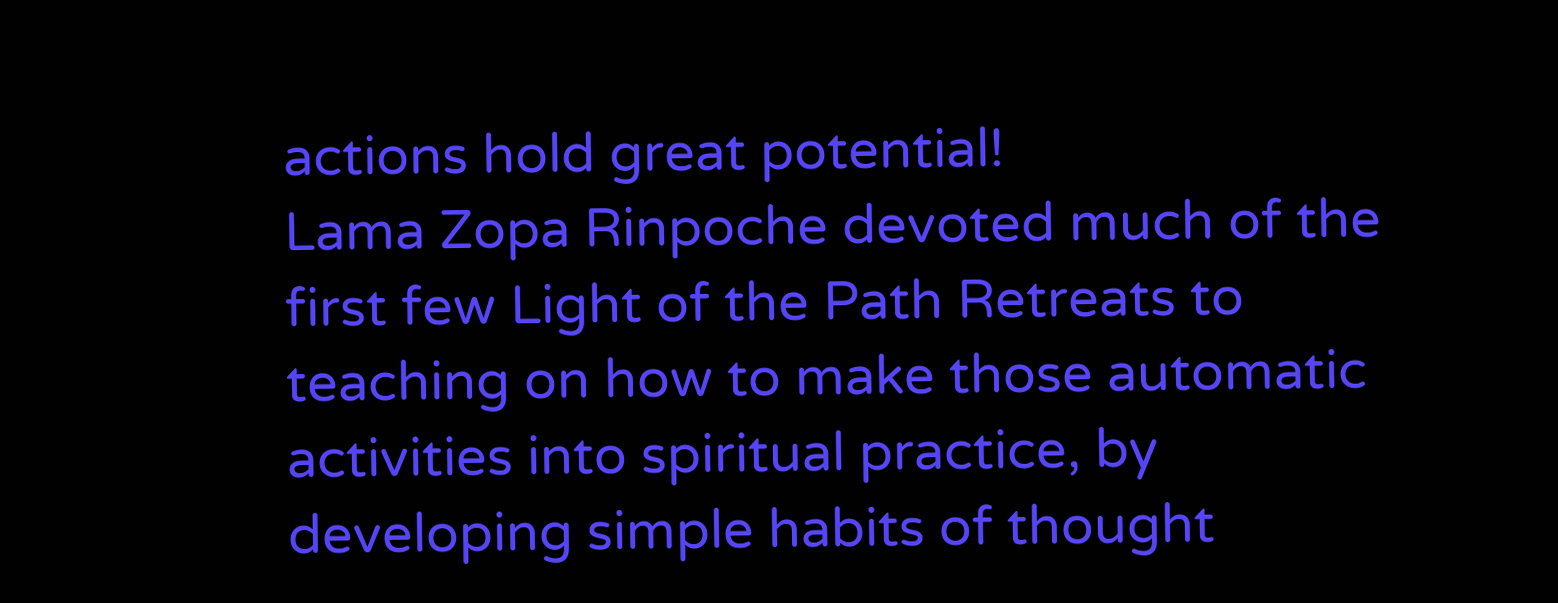actions hold great potential!
Lama Zopa Rinpoche devoted much of the first few Light of the Path Retreats to teaching on how to make those automatic activities into spiritual practice, by developing simple habits of thought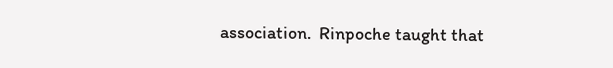association.  Rinpoche taught that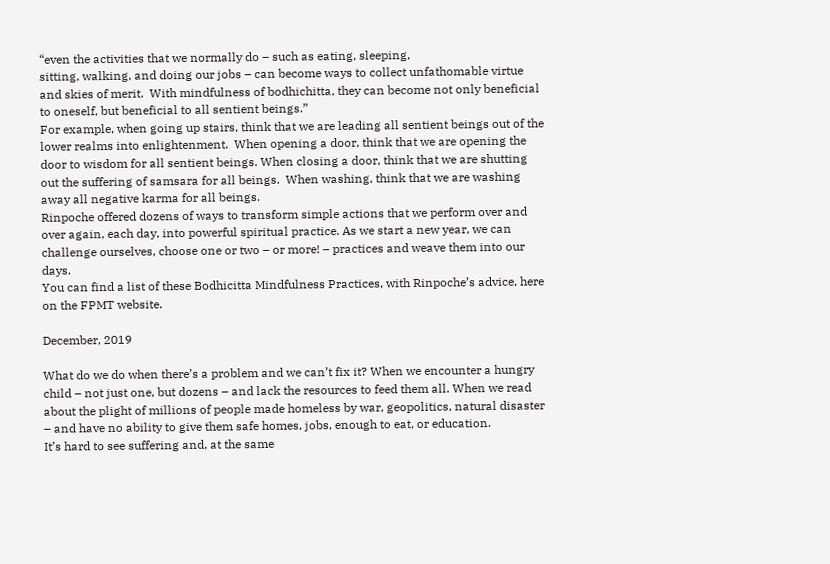“even the activities that we normally do – such as eating, sleeping,
sitting, walking, and doing our jobs – can become ways to collect unfathomable virtue and skies of merit.  With mindfulness of bodhichitta, they can become not only beneficial to oneself, but beneficial to all sentient beings.”
For example, when going up stairs, think that we are leading all sentient beings out of the lower realms into enlightenment.  When opening a door, think that we are opening the door to wisdom for all sentient beings. When closing a door, think that we are shutting out the suffering of samsara for all beings.  When washing, think that we are washing away all negative karma for all beings.
Rinpoche offered dozens of ways to transform simple actions that we perform over and over again, each day, into powerful spiritual practice. As we start a new year, we can challenge ourselves, choose one or two – or more! – practices and weave them into our days.
You can find a list of these Bodhicitta Mindfulness Practices, with Rinpoche’s advice, here on the FPMT website.

December, 2019

What do we do when there’s a problem and we can’t fix it? When we encounter a hungry child – not just one, but dozens – and lack the resources to feed them all. When we read about the plight of millions of people made homeless by war, geopolitics, natural disaster – and have no ability to give them safe homes, jobs, enough to eat, or education.
It’s hard to see suffering and, at the same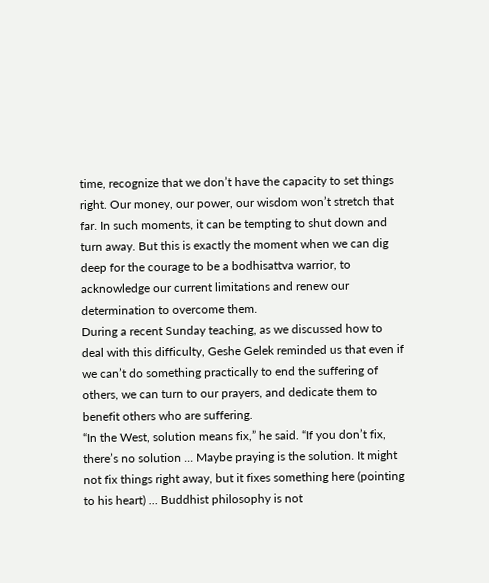time, recognize that we don’t have the capacity to set things right. Our money, our power, our wisdom won’t stretch that far. In such moments, it can be tempting to shut down and turn away. But this is exactly the moment when we can dig deep for the courage to be a bodhisattva warrior, to acknowledge our current limitations and renew our determination to overcome them.
During a recent Sunday teaching, as we discussed how to deal with this difficulty, Geshe Gelek reminded us that even if we can’t do something practically to end the suffering of others, we can turn to our prayers, and dedicate them to benefit others who are suffering.
“In the West, solution means fix,” he said. “If you don’t fix, there’s no solution ... Maybe praying is the solution. It might not fix things right away, but it fixes something here (pointing to his heart) … Buddhist philosophy is not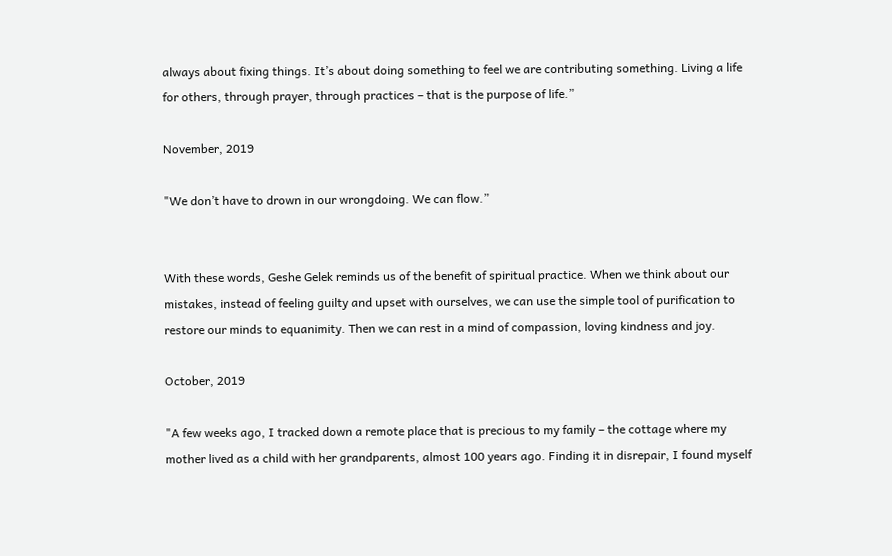always about fixing things. It’s about doing something to feel we are contributing something. Living a life for others, through prayer, through practices – that is the purpose of life.”

November, 2019

"We don’t have to drown in our wrongdoing. We can flow.”


With these words, Geshe Gelek reminds us of the benefit of spiritual practice. When we think about our mistakes, instead of feeling guilty and upset with ourselves, we can use the simple tool of purification to restore our minds to equanimity. Then we can rest in a mind of compassion, loving kindness and joy.

October, 2019

"A few weeks ago, I tracked down a remote place that is precious to my family – the cottage where my mother lived as a child with her grandparents, almost 100 years ago. Finding it in disrepair, I found myself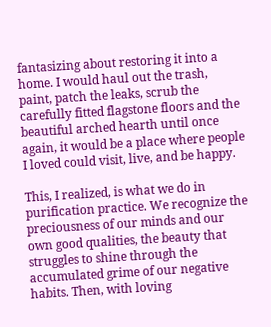fantasizing about restoring it into a home. I would haul out the trash, paint, patch the leaks, scrub the carefully fitted flagstone floors and the beautiful arched hearth until once again, it would be a place where people I loved could visit, live, and be happy.

This, I realized, is what we do in purification practice. We recognize the preciousness of our minds and our own good qualities, the beauty that struggles to shine through the accumulated grime of our negative habits. Then, with loving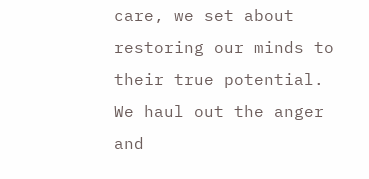care, we set about restoring our minds to their true potential. We haul out the anger and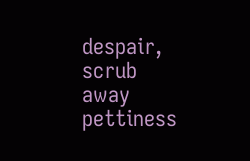despair, scrub away pettiness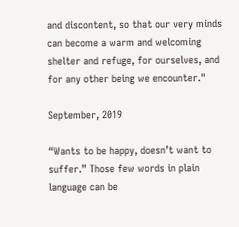and discontent, so that our very minds can become a warm and welcoming shelter and refuge, for ourselves, and for any other being we encounter."

September, 2019

“Wants to be happy, doesn’t want to suffer.” Those few words in plain language can be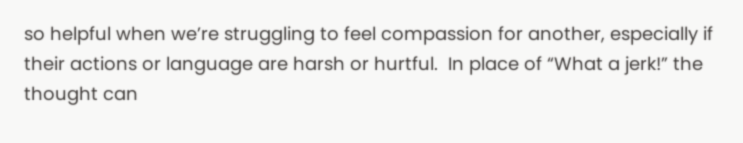so helpful when we’re struggling to feel compassion for another, especially if their actions or language are harsh or hurtful.  In place of “What a jerk!” the thought can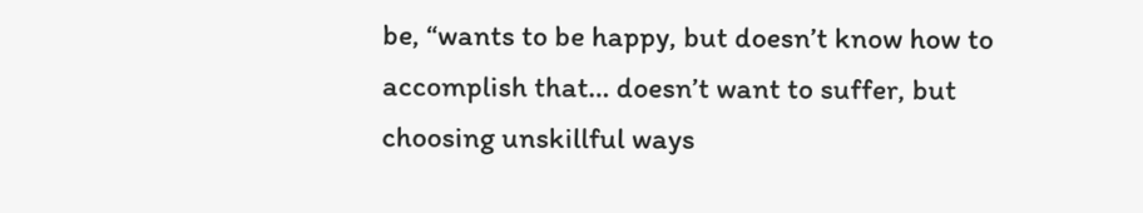be, “wants to be happy, but doesn’t know how to accomplish that… doesn’t want to suffer, but choosing unskillful ways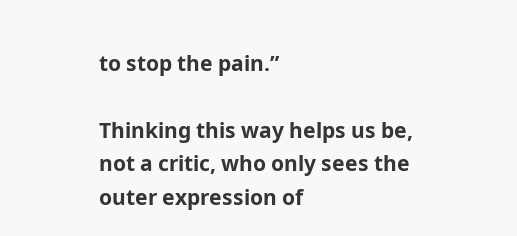to stop the pain.”

Thinking this way helps us be, not a critic, who only sees the outer expression of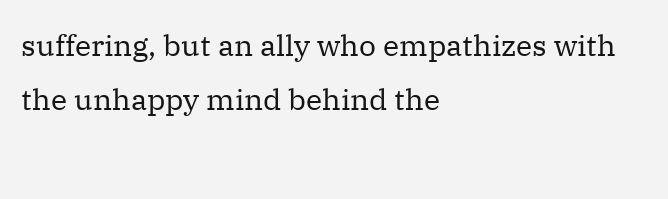suffering, but an ally who empathizes with the unhappy mind behind the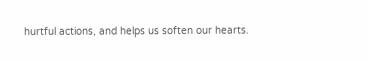hurtful actions, and helps us soften our hearts.